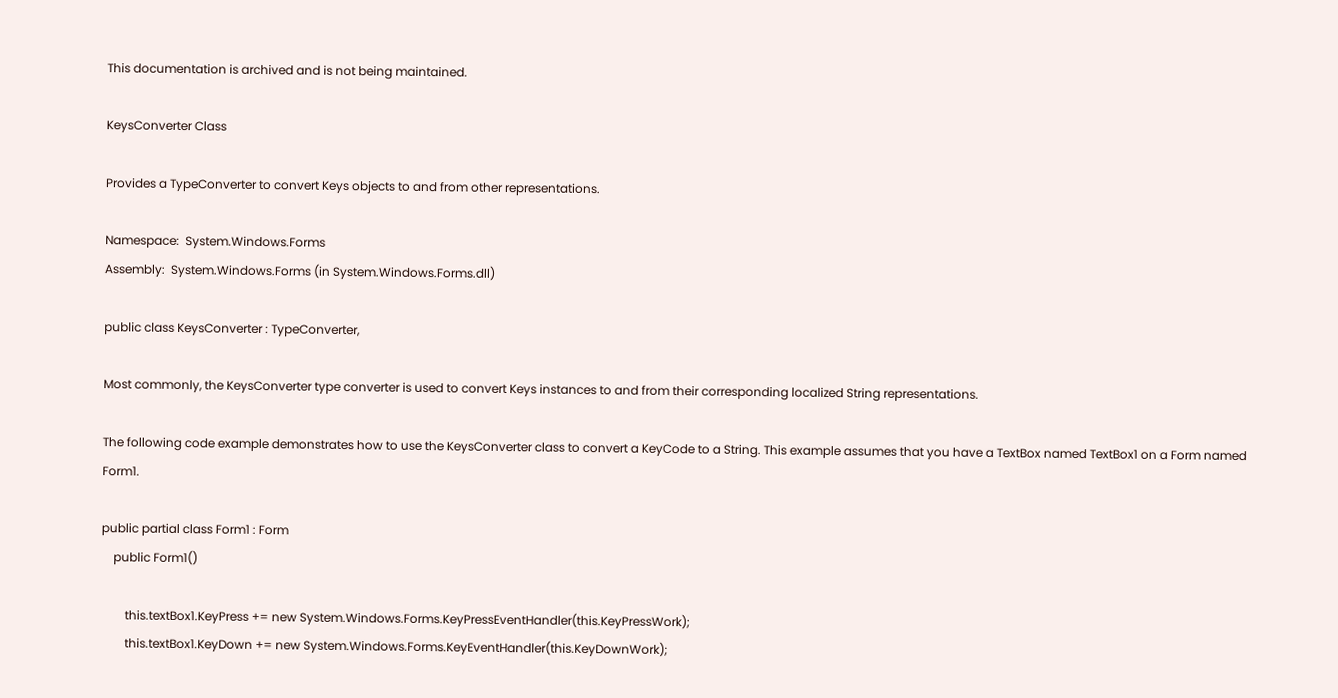This documentation is archived and is not being maintained.

KeysConverter Class

Provides a TypeConverter to convert Keys objects to and from other representations.

Namespace:  System.Windows.Forms
Assembly:  System.Windows.Forms (in System.Windows.Forms.dll)

public class KeysConverter : TypeConverter,

Most commonly, the KeysConverter type converter is used to convert Keys instances to and from their corresponding localized String representations.

The following code example demonstrates how to use the KeysConverter class to convert a KeyCode to a String. This example assumes that you have a TextBox named TextBox1 on a Form named Form1.

public partial class Form1 : Form
    public Form1()

        this.textBox1.KeyPress += new System.Windows.Forms.KeyPressEventHandler(this.KeyPressWork);
        this.textBox1.KeyDown += new System.Windows.Forms.KeyEventHandler(this.KeyDownWork);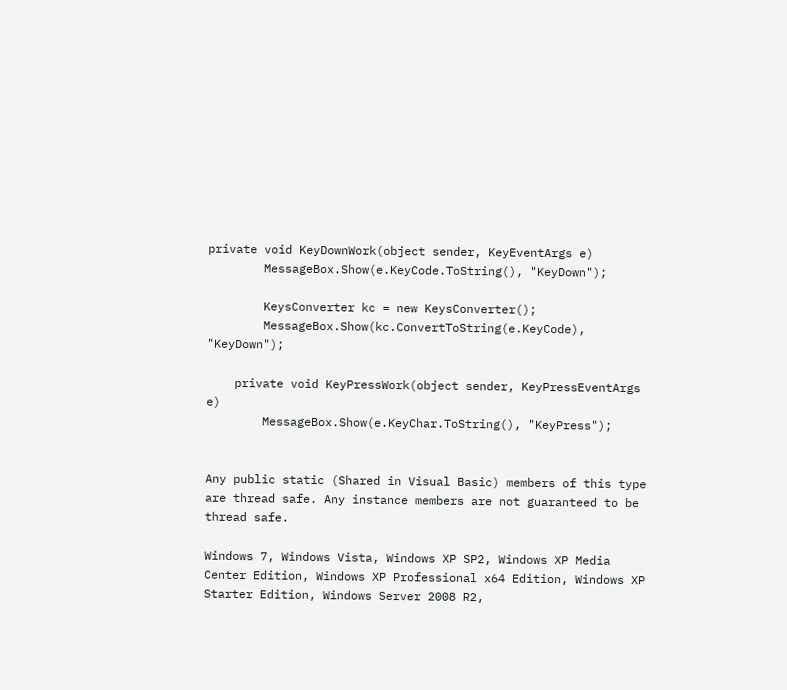private void KeyDownWork(object sender, KeyEventArgs e)
        MessageBox.Show(e.KeyCode.ToString(), "KeyDown");

        KeysConverter kc = new KeysConverter();
        MessageBox.Show(kc.ConvertToString(e.KeyCode), "KeyDown");

    private void KeyPressWork(object sender, KeyPressEventArgs e)
        MessageBox.Show(e.KeyChar.ToString(), "KeyPress");


Any public static (Shared in Visual Basic) members of this type are thread safe. Any instance members are not guaranteed to be thread safe.

Windows 7, Windows Vista, Windows XP SP2, Windows XP Media Center Edition, Windows XP Professional x64 Edition, Windows XP Starter Edition, Windows Server 2008 R2,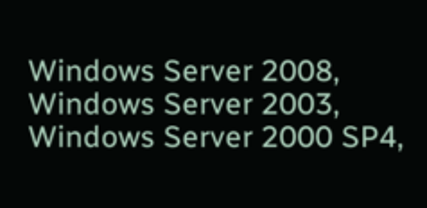Windows Server 2008, Windows Server 2003, Windows Server 2000 SP4,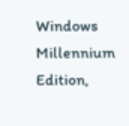Windows Millennium Edition,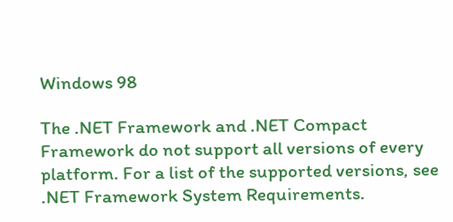Windows 98

The .NET Framework and .NET Compact Framework do not support all versions of every platform. For a list of the supported versions, see .NET Framework System Requirements.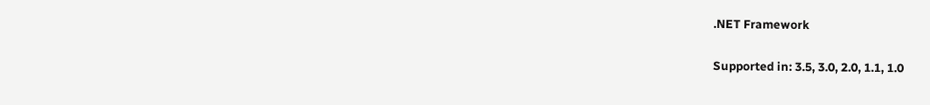.NET Framework

Supported in: 3.5, 3.0, 2.0, 1.1, 1.0